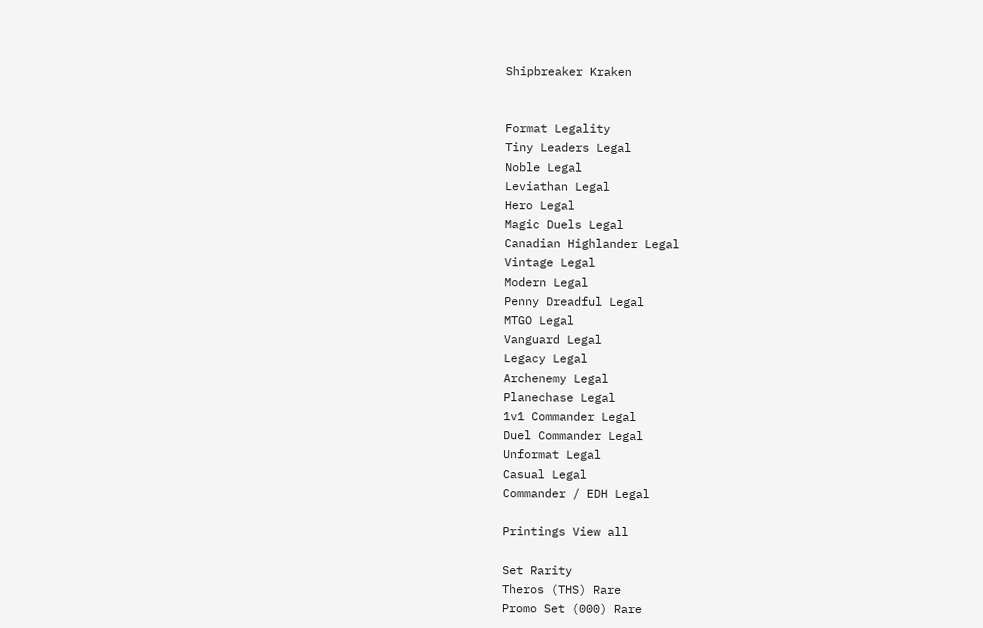Shipbreaker Kraken


Format Legality
Tiny Leaders Legal
Noble Legal
Leviathan Legal
Hero Legal
Magic Duels Legal
Canadian Highlander Legal
Vintage Legal
Modern Legal
Penny Dreadful Legal
MTGO Legal
Vanguard Legal
Legacy Legal
Archenemy Legal
Planechase Legal
1v1 Commander Legal
Duel Commander Legal
Unformat Legal
Casual Legal
Commander / EDH Legal

Printings View all

Set Rarity
Theros (THS) Rare
Promo Set (000) Rare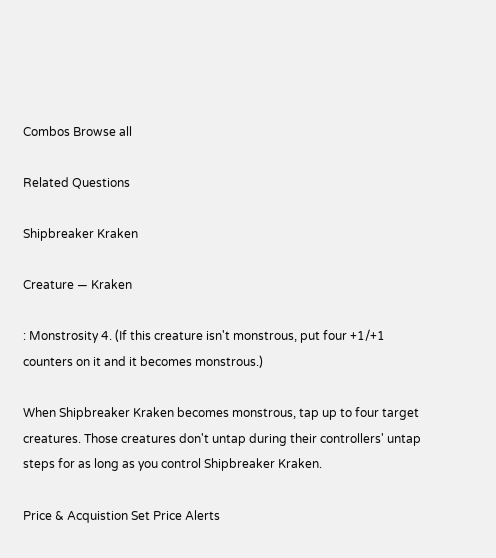Combos Browse all

Related Questions

Shipbreaker Kraken

Creature — Kraken

: Monstrosity 4. (If this creature isn't monstrous, put four +1/+1 counters on it and it becomes monstrous.)

When Shipbreaker Kraken becomes monstrous, tap up to four target creatures. Those creatures don't untap during their controllers' untap steps for as long as you control Shipbreaker Kraken.

Price & Acquistion Set Price Alerts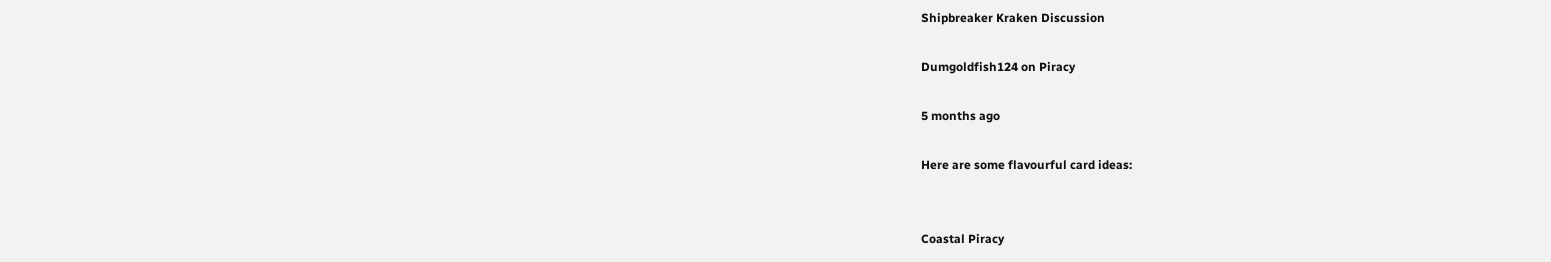Shipbreaker Kraken Discussion

Dumgoldfish124 on Piracy

5 months ago

Here are some flavourful card ideas:


Coastal Piracy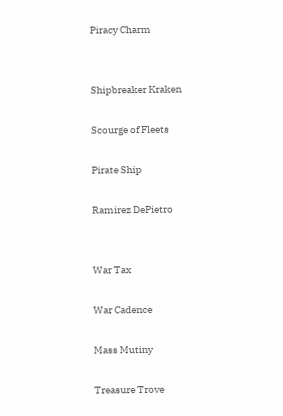Piracy Charm


Shipbreaker Kraken

Scourge of Fleets

Pirate Ship

Ramirez DePietro


War Tax

War Cadence

Mass Mutiny

Treasure Trove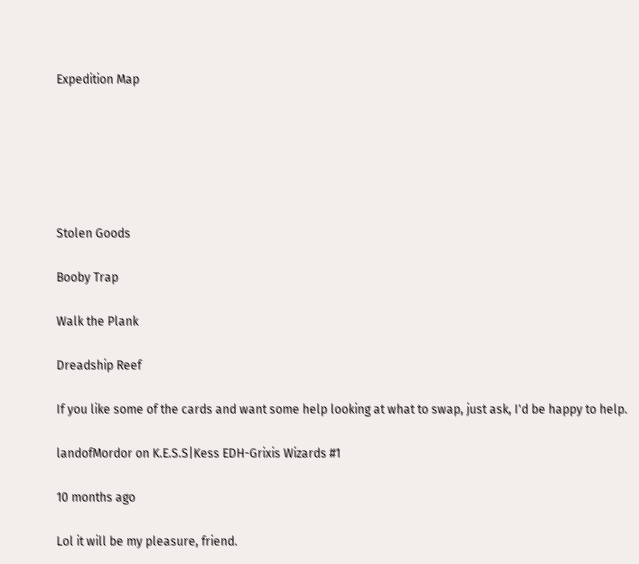Expedition Map






Stolen Goods

Booby Trap

Walk the Plank

Dreadship Reef

If you like some of the cards and want some help looking at what to swap, just ask, I'd be happy to help.

landofMordor on K.E.S.S|Kess EDH-Grixis Wizards #1

10 months ago

Lol it will be my pleasure, friend.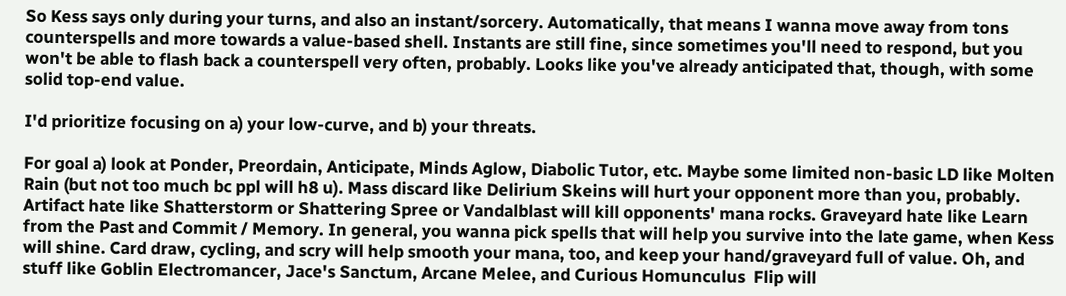So Kess says only during your turns, and also an instant/sorcery. Automatically, that means I wanna move away from tons counterspells and more towards a value-based shell. Instants are still fine, since sometimes you'll need to respond, but you won't be able to flash back a counterspell very often, probably. Looks like you've already anticipated that, though, with some solid top-end value.

I'd prioritize focusing on a) your low-curve, and b) your threats.

For goal a) look at Ponder, Preordain, Anticipate, Minds Aglow, Diabolic Tutor, etc. Maybe some limited non-basic LD like Molten Rain (but not too much bc ppl will h8 u). Mass discard like Delirium Skeins will hurt your opponent more than you, probably. Artifact hate like Shatterstorm or Shattering Spree or Vandalblast will kill opponents' mana rocks. Graveyard hate like Learn from the Past and Commit / Memory. In general, you wanna pick spells that will help you survive into the late game, when Kess will shine. Card draw, cycling, and scry will help smooth your mana, too, and keep your hand/graveyard full of value. Oh, and stuff like Goblin Electromancer, Jace's Sanctum, Arcane Melee, and Curious Homunculus  Flip will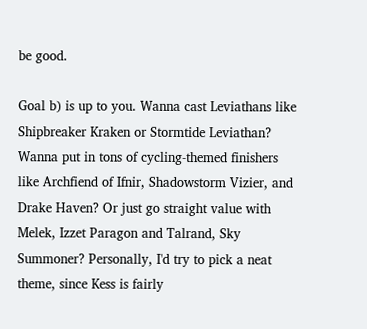be good.

Goal b) is up to you. Wanna cast Leviathans like Shipbreaker Kraken or Stormtide Leviathan? Wanna put in tons of cycling-themed finishers like Archfiend of Ifnir, Shadowstorm Vizier, and Drake Haven? Or just go straight value with Melek, Izzet Paragon and Talrand, Sky Summoner? Personally, I'd try to pick a neat theme, since Kess is fairly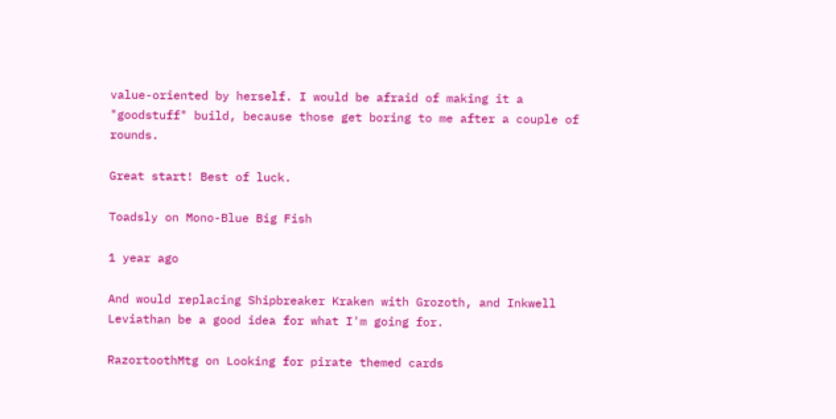value-oriented by herself. I would be afraid of making it a "goodstuff" build, because those get boring to me after a couple of rounds.

Great start! Best of luck.

Toadsly on Mono-Blue Big Fish

1 year ago

And would replacing Shipbreaker Kraken with Grozoth, and Inkwell Leviathan be a good idea for what I'm going for.

RazortoothMtg on Looking for pirate themed cards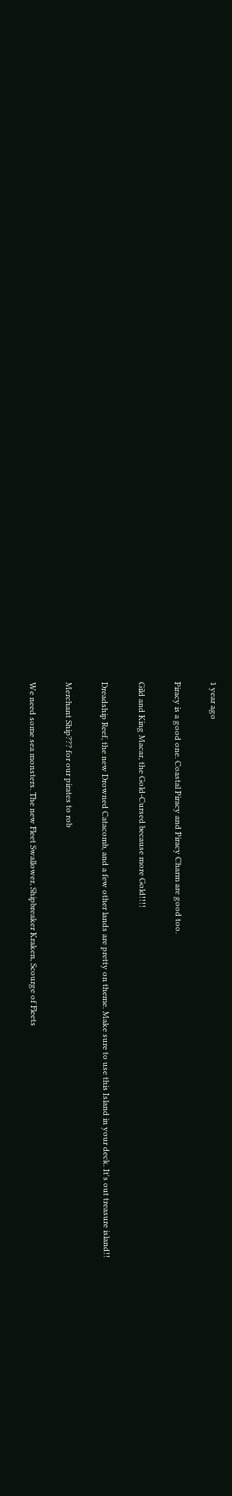1 year ago

Piracy is a good one. Coastal Piracy and Piracy Charm are good too.

Gild and King Macar, the Gold-Cursed because more Gold!!!!

Dreadship Reef, the new Drowned Catacomb, and a few other lands are pretty on theme. Make sure to use this Island in your deck. It's out treasure island!!

Merchant Ship??? for our pirates to rob

We need some sea monsters. The new Fleet Swallower, Shipbreaker Kraken, Scourge of Fleets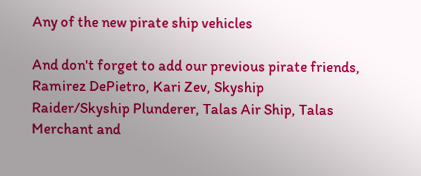Any of the new pirate ship vehicles

And don't forget to add our previous pirate friends, Ramirez DePietro, Kari Zev, Skyship Raider/Skyship Plunderer, Talas Air Ship, Talas Merchant and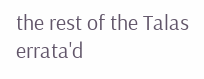the rest of the Talas errata'd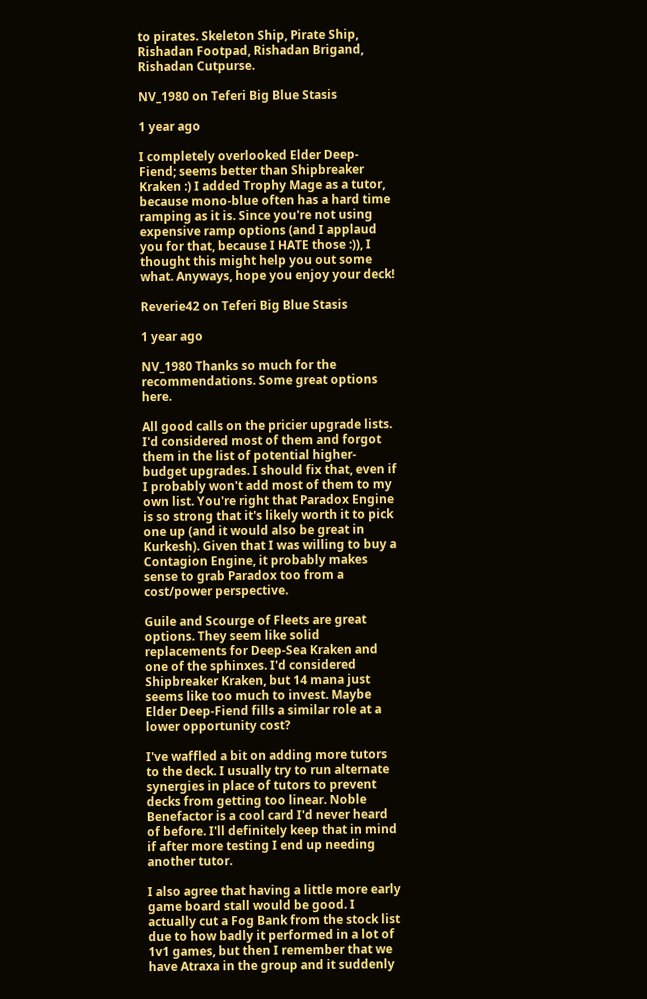to pirates. Skeleton Ship, Pirate Ship, Rishadan Footpad, Rishadan Brigand, Rishadan Cutpurse.

NV_1980 on Teferi Big Blue Stasis

1 year ago

I completely overlooked Elder Deep-Fiend; seems better than Shipbreaker Kraken :) I added Trophy Mage as a tutor, because mono-blue often has a hard time ramping as it is. Since you're not using expensive ramp options (and I applaud you for that, because I HATE those :)), I thought this might help you out some what. Anyways, hope you enjoy your deck!

Reverie42 on Teferi Big Blue Stasis

1 year ago

NV_1980 Thanks so much for the recommendations. Some great options here.

All good calls on the pricier upgrade lists. I'd considered most of them and forgot them in the list of potential higher-budget upgrades. I should fix that, even if I probably won't add most of them to my own list. You're right that Paradox Engine is so strong that it's likely worth it to pick one up (and it would also be great in Kurkesh). Given that I was willing to buy a Contagion Engine, it probably makes sense to grab Paradox too from a cost/power perspective.

Guile and Scourge of Fleets are great options. They seem like solid replacements for Deep-Sea Kraken and one of the sphinxes. I'd considered Shipbreaker Kraken, but 14 mana just seems like too much to invest. Maybe Elder Deep-Fiend fills a similar role at a lower opportunity cost?

I've waffled a bit on adding more tutors to the deck. I usually try to run alternate synergies in place of tutors to prevent decks from getting too linear. Noble Benefactor is a cool card I'd never heard of before. I'll definitely keep that in mind if after more testing I end up needing another tutor.

I also agree that having a little more early game board stall would be good. I actually cut a Fog Bank from the stock list due to how badly it performed in a lot of 1v1 games, but then I remember that we have Atraxa in the group and it suddenly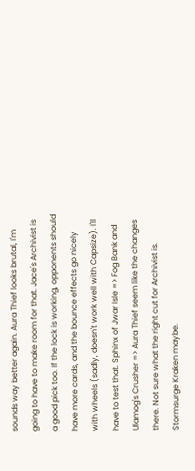sounds way better again. Aura Thief looks brutal, I'm going to have to make room for that. Jace's Archivist is a good pick too. If the lock is working, opponents should have more cards, and the bounce effects go nicely with wheels (sadly, doesn't work well with Capsize). I'll have to test that. Sphinx of Jwar Isle => Fog Bank and Ulamog's Crusher => Aura Thief seem like the changes there. Not sure what the right cut for Archivist is. Stormsurge Kraken maybe.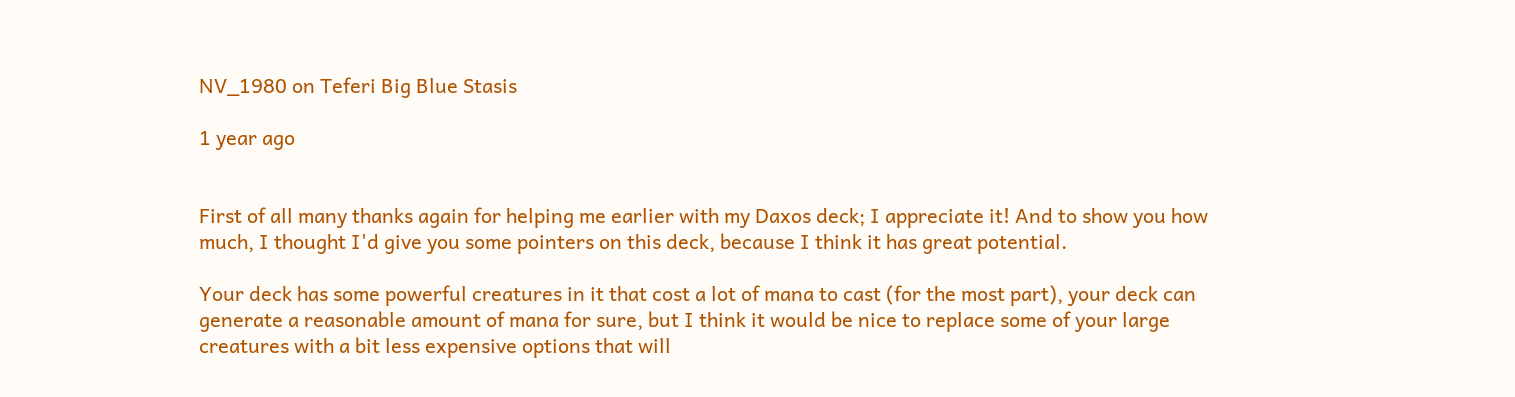NV_1980 on Teferi Big Blue Stasis

1 year ago


First of all many thanks again for helping me earlier with my Daxos deck; I appreciate it! And to show you how much, I thought I'd give you some pointers on this deck, because I think it has great potential.

Your deck has some powerful creatures in it that cost a lot of mana to cast (for the most part), your deck can generate a reasonable amount of mana for sure, but I think it would be nice to replace some of your large creatures with a bit less expensive options that will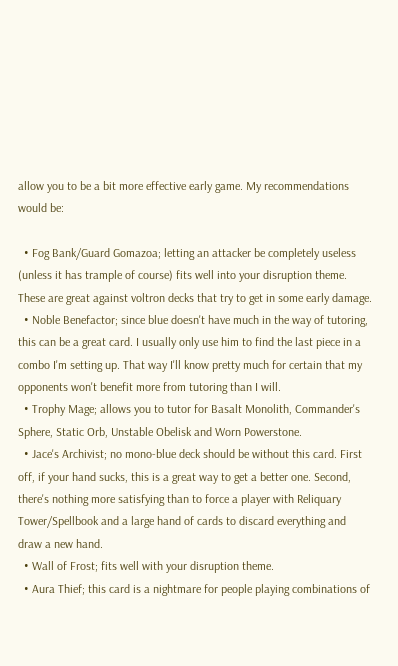allow you to be a bit more effective early game. My recommendations would be:

  • Fog Bank/Guard Gomazoa; letting an attacker be completely useless (unless it has trample of course) fits well into your disruption theme. These are great against voltron decks that try to get in some early damage.
  • Noble Benefactor; since blue doesn't have much in the way of tutoring, this can be a great card. I usually only use him to find the last piece in a combo I'm setting up. That way I'll know pretty much for certain that my opponents won't benefit more from tutoring than I will.
  • Trophy Mage; allows you to tutor for Basalt Monolith, Commander's Sphere, Static Orb, Unstable Obelisk and Worn Powerstone.
  • Jace's Archivist; no mono-blue deck should be without this card. First off, if your hand sucks, this is a great way to get a better one. Second, there's nothing more satisfying than to force a player with Reliquary Tower/Spellbook and a large hand of cards to discard everything and draw a new hand.
  • Wall of Frost; fits well with your disruption theme.
  • Aura Thief; this card is a nightmare for people playing combinations of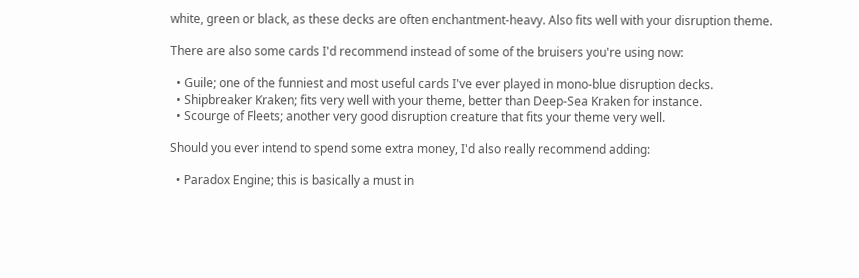white, green or black, as these decks are often enchantment-heavy. Also fits well with your disruption theme.

There are also some cards I'd recommend instead of some of the bruisers you're using now:

  • Guile; one of the funniest and most useful cards I've ever played in mono-blue disruption decks.
  • Shipbreaker Kraken; fits very well with your theme, better than Deep-Sea Kraken for instance.
  • Scourge of Fleets; another very good disruption creature that fits your theme very well.

Should you ever intend to spend some extra money, I'd also really recommend adding:

  • Paradox Engine; this is basically a must in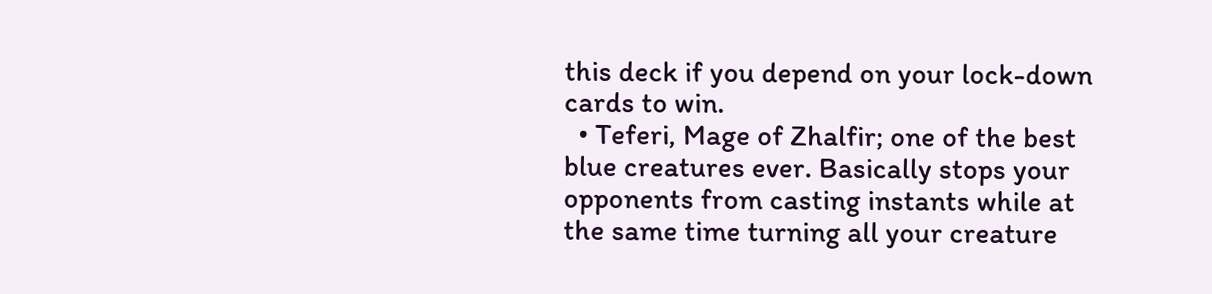this deck if you depend on your lock-down cards to win.
  • Teferi, Mage of Zhalfir; one of the best blue creatures ever. Basically stops your opponents from casting instants while at the same time turning all your creature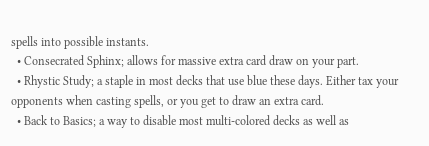spells into possible instants.
  • Consecrated Sphinx; allows for massive extra card draw on your part.
  • Rhystic Study; a staple in most decks that use blue these days. Either tax your opponents when casting spells, or you get to draw an extra card.
  • Back to Basics; a way to disable most multi-colored decks as well as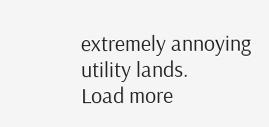extremely annoying utility lands.
Load more